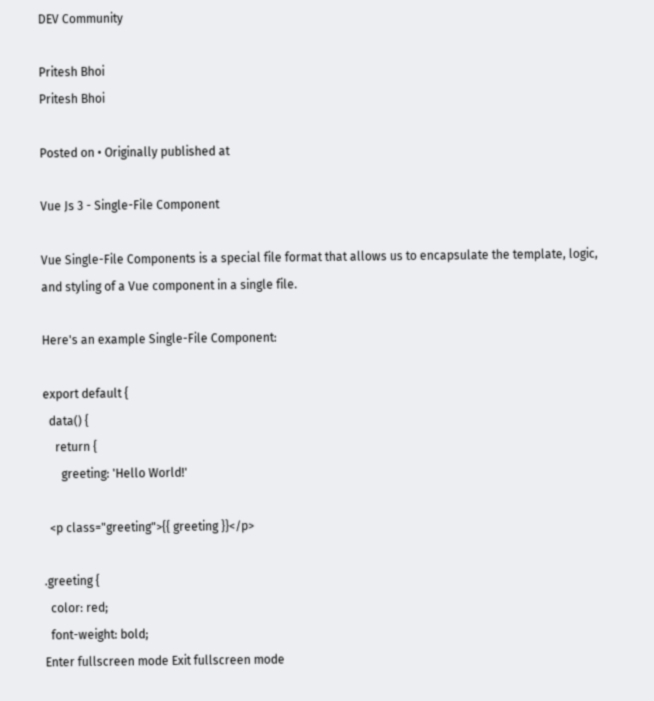DEV Community

Pritesh Bhoi
Pritesh Bhoi

Posted on • Originally published at

Vue Js 3 - Single-File Component

Vue Single-File Components is a special file format that allows us to encapsulate the template, logic, and styling of a Vue component in a single file.

Here's an example Single-File Component:

export default {
  data() {
    return {
      greeting: 'Hello World!'

  <p class="greeting">{{ greeting }}</p>

.greeting {
  color: red;
  font-weight: bold;
Enter fullscreen mode Exit fullscreen mode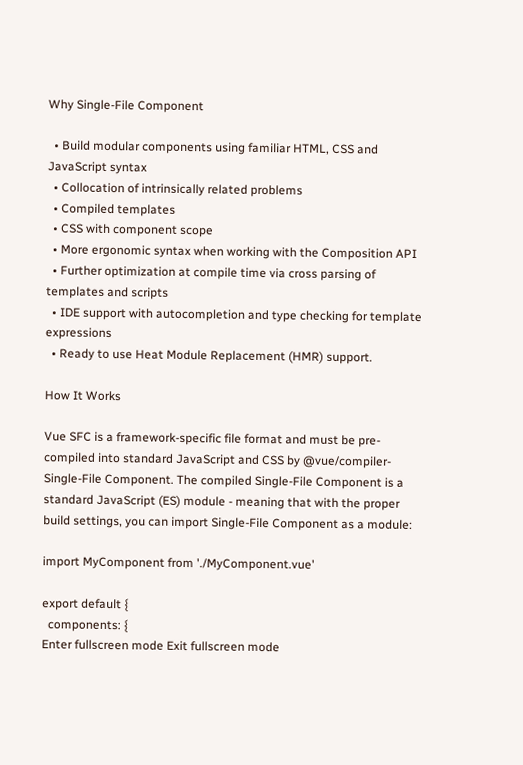Why Single-File Component

  • Build modular components using familiar HTML, CSS and JavaScript syntax
  • Collocation of intrinsically related problems
  • Compiled templates
  • CSS with component scope
  • More ergonomic syntax when working with the Composition API
  • Further optimization at compile time via cross parsing of templates and scripts
  • IDE support with autocompletion and type checking for template expressions
  • Ready to use Heat Module Replacement (HMR) support.

How It Works

Vue SFC is a framework-specific file format and must be pre-compiled into standard JavaScript and CSS by @vue/compiler-Single-File Component. The compiled Single-File Component is a standard JavaScript (ES) module - meaning that with the proper build settings, you can import Single-File Component as a module:

import MyComponent from './MyComponent.vue'

export default {
  components: {
Enter fullscreen mode Exit fullscreen mode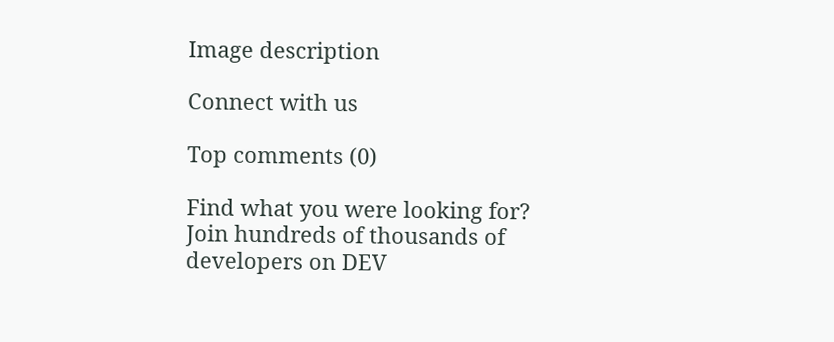Image description

Connect with us

Top comments (0)

Find what you were looking for? Join hundreds of thousands of developers on DEV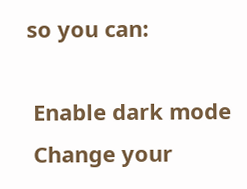so you can:

 Enable dark mode
 Change your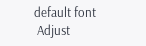default font
 Adjust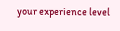your experience level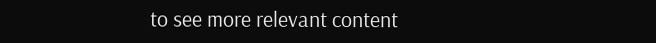to see more relevant content